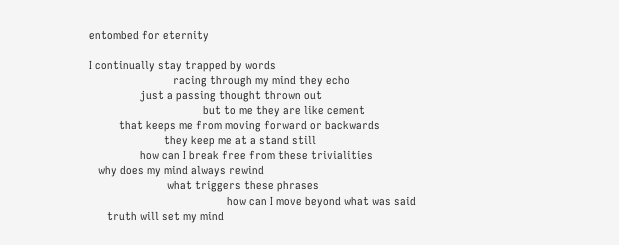entombed for eternity

I continually stay trapped by words
                            racing through my mind they echo
                 just a passing thought thrown out
                                      but to me they are like cement
          that keeps me from moving forward or backwards
                         they keep me at a stand still
                 how can I break free from these trivialities
   why does my mind always rewind
                          what triggers these phrases
                                              how can I move beyond what was said
      truth will set my mind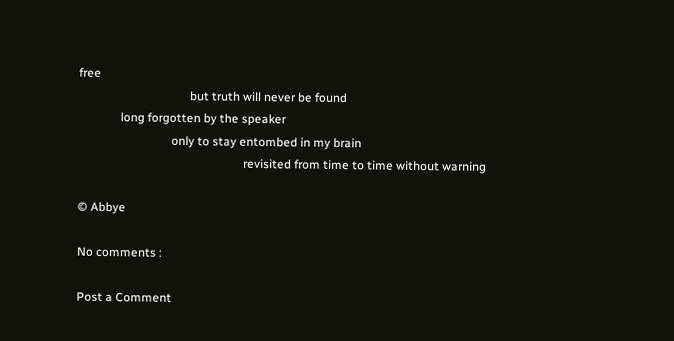free
                                     but truth will never be found
              long forgotten by the speaker
                               only to stay entombed in my brain
                                                       revisited from time to time without warning

© Abbye

No comments :

Post a Comment